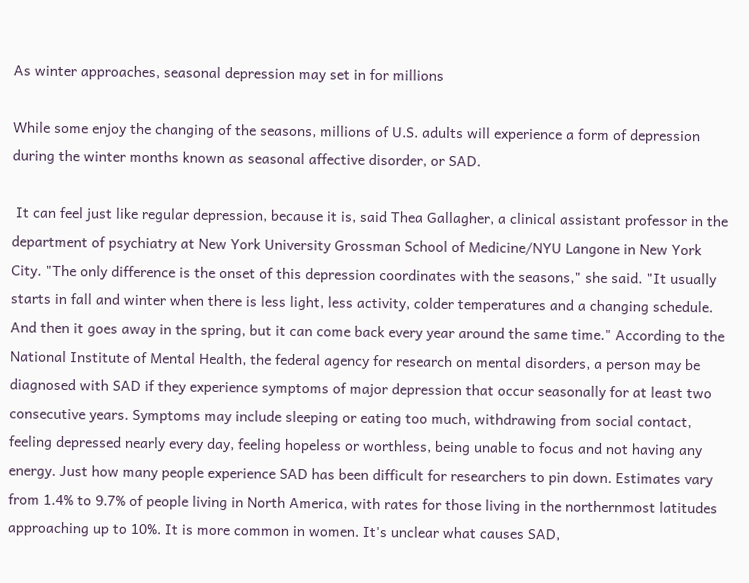As winter approaches, seasonal depression may set in for millions

While some enjoy the changing of the seasons, millions of U.S. adults will experience a form of depression during the winter months known as seasonal affective disorder, or SAD.

 It can feel just like regular depression, because it is, said Thea Gallagher, a clinical assistant professor in the department of psychiatry at New York University Grossman School of Medicine/NYU Langone in New York City. "The only difference is the onset of this depression coordinates with the seasons," she said. "It usually starts in fall and winter when there is less light, less activity, colder temperatures and a changing schedule. And then it goes away in the spring, but it can come back every year around the same time." According to the National Institute of Mental Health, the federal agency for research on mental disorders, a person may be diagnosed with SAD if they experience symptoms of major depression that occur seasonally for at least two consecutive years. Symptoms may include sleeping or eating too much, withdrawing from social contact, feeling depressed nearly every day, feeling hopeless or worthless, being unable to focus and not having any energy. Just how many people experience SAD has been difficult for researchers to pin down. Estimates vary from 1.4% to 9.7% of people living in North America, with rates for those living in the northernmost latitudes approaching up to 10%. It is more common in women. It's unclear what causes SAD,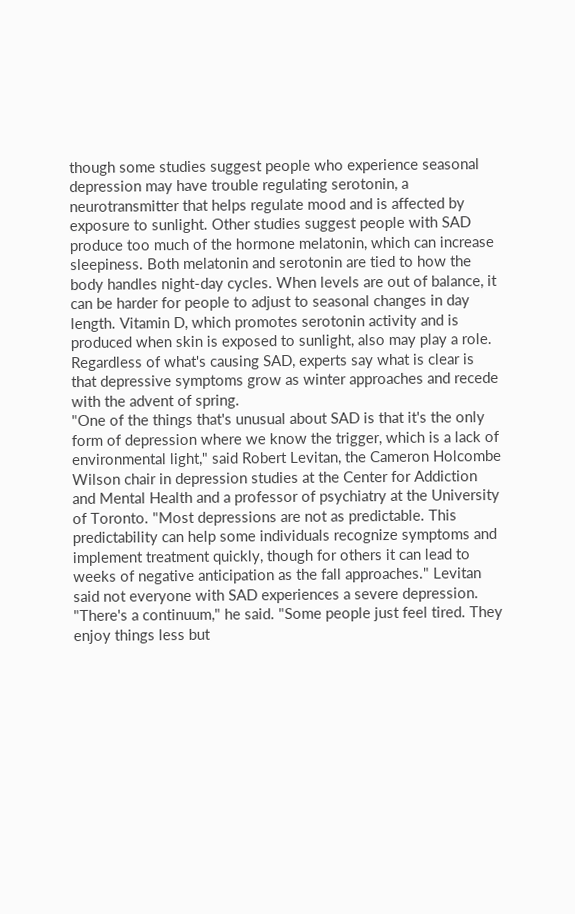though some studies suggest people who experience seasonal depression may have trouble regulating serotonin, a neurotransmitter that helps regulate mood and is affected by exposure to sunlight. Other studies suggest people with SAD produce too much of the hormone melatonin, which can increase sleepiness. Both melatonin and serotonin are tied to how the body handles night-day cycles. When levels are out of balance, it can be harder for people to adjust to seasonal changes in day length. Vitamin D, which promotes serotonin activity and is produced when skin is exposed to sunlight, also may play a role. Regardless of what's causing SAD, experts say what is clear is that depressive symptoms grow as winter approaches and recede with the advent of spring.
"One of the things that's unusual about SAD is that it's the only form of depression where we know the trigger, which is a lack of environmental light," said Robert Levitan, the Cameron Holcombe Wilson chair in depression studies at the Center for Addiction and Mental Health and a professor of psychiatry at the University of Toronto. "Most depressions are not as predictable. This predictability can help some individuals recognize symptoms and implement treatment quickly, though for others it can lead to weeks of negative anticipation as the fall approaches." Levitan said not everyone with SAD experiences a severe depression. "There's a continuum," he said. "Some people just feel tired. They enjoy things less but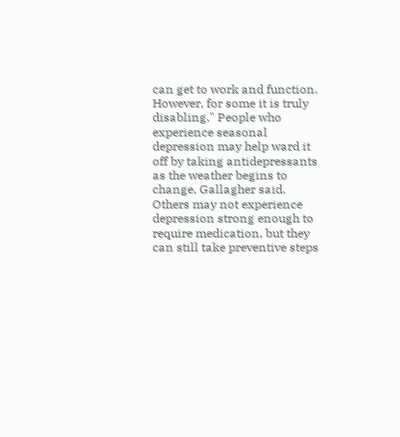can get to work and function. However, for some it is truly disabling." People who experience seasonal depression may help ward it off by taking antidepressants as the weather begins to change, Gallagher said. Others may not experience depression strong enough to require medication, but they can still take preventive steps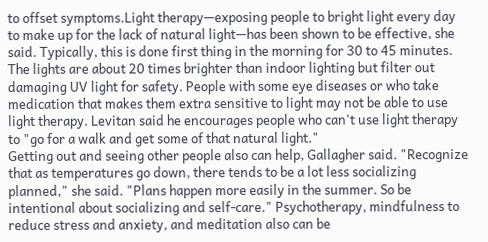to offset symptoms.Light therapy—exposing people to bright light every day to make up for the lack of natural light—has been shown to be effective, she said. Typically, this is done first thing in the morning for 30 to 45 minutes. The lights are about 20 times brighter than indoor lighting but filter out damaging UV light for safety. People with some eye diseases or who take medication that makes them extra sensitive to light may not be able to use light therapy. Levitan said he encourages people who can't use light therapy to "go for a walk and get some of that natural light."
Getting out and seeing other people also can help, Gallagher said. "Recognize that as temperatures go down, there tends to be a lot less socializing planned," she said. "Plans happen more easily in the summer. So be intentional about socializing and self-care." Psychotherapy, mindfulness to reduce stress and anxiety, and meditation also can be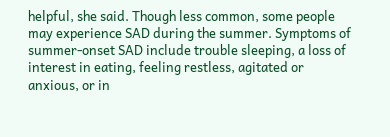helpful, she said. Though less common, some people may experience SAD during the summer. Symptoms of summer-onset SAD include trouble sleeping, a loss of interest in eating, feeling restless, agitated or anxious, or in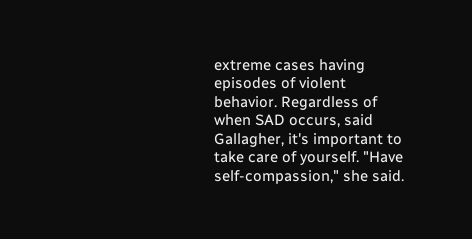extreme cases having episodes of violent behavior. Regardless of when SAD occurs, said Gallagher, it's important to take care of yourself. "Have self-compassion," she said.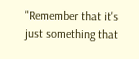"Remember that it's just something that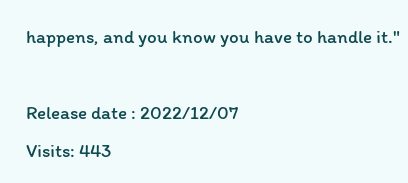happens, and you know you have to handle it."

Release date : 2022/12/07
Visits: 443